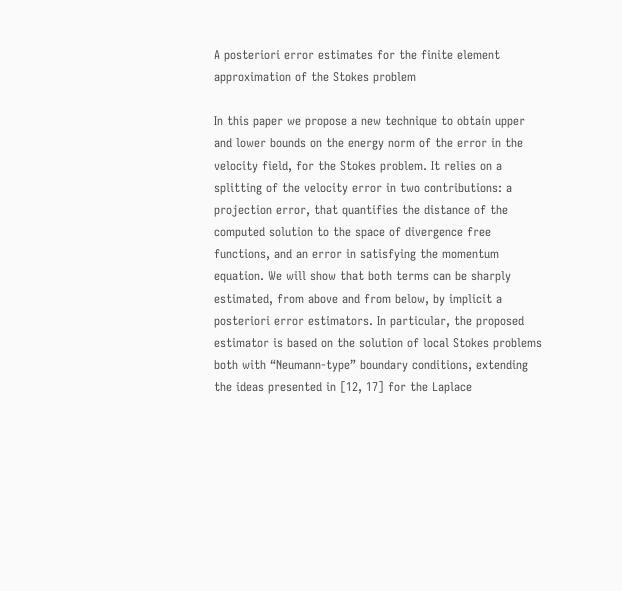A posteriori error estimates for the finite element approximation of the Stokes problem

In this paper we propose a new technique to obtain upper and lower bounds on the energy norm of the error in the velocity field, for the Stokes problem. It relies on a splitting of the velocity error in two contributions: a projection error, that quantifies the distance of the computed solution to the space of divergence free functions, and an error in satisfying the momentum equation. We will show that both terms can be sharply estimated, from above and from below, by implicit a posteriori error estimators. In particular, the proposed estimator is based on the solution of local Stokes problems both with “Neumann-type” boundary conditions, extending the ideas presented in [12, 17] for the Laplace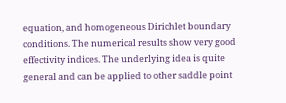equation, and homogeneous Dirichlet boundary conditions. The numerical results show very good effectivity indices. The underlying idea is quite general and can be applied to other saddle point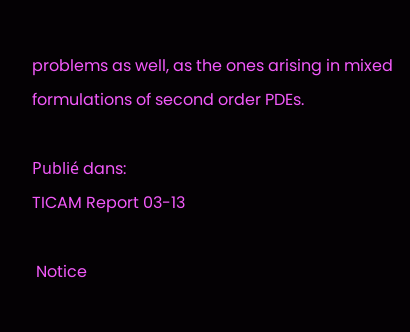problems as well, as the ones arising in mixed formulations of second order PDEs.

Publié dans:
TICAM Report 03-13

 Notice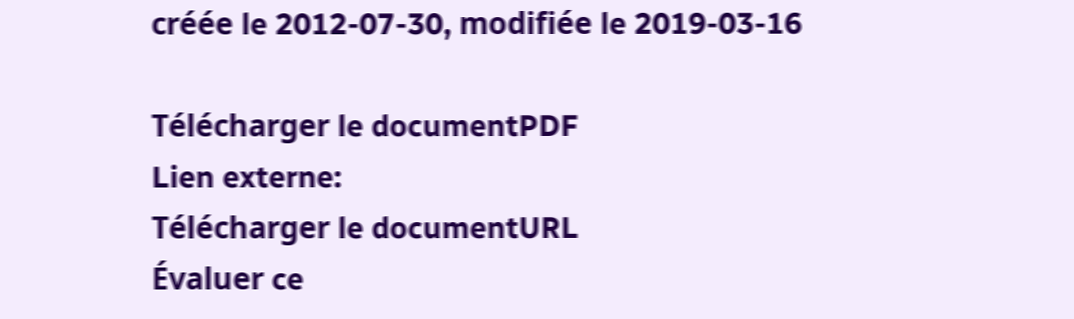créée le 2012-07-30, modifiée le 2019-03-16

Télécharger le documentPDF
Lien externe:
Télécharger le documentURL
Évaluer ce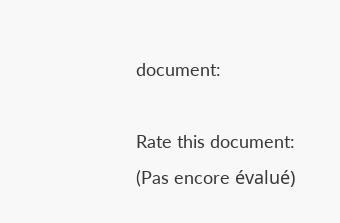document:

Rate this document:
(Pas encore évalué)